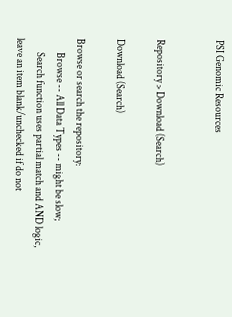PSI Genomic Resources


Repository > Download (Search)

Download (Search)

Browse or search the repository:
       Browse -- All Data Types -- might be slow;
       Search function uses partial match and AND logic, leave an item blank/unchecked if do not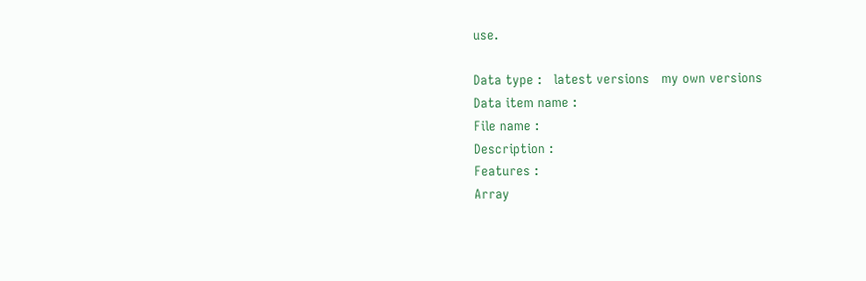use.

Data type :   latest versions   my own versions
Data item name :
File name :
Description :
Features :
Array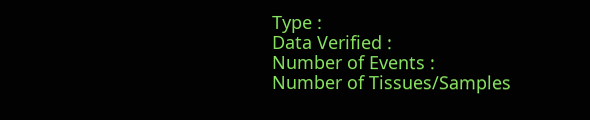Type :
Data Verified :
Number of Events :
Number of Tissues/Samples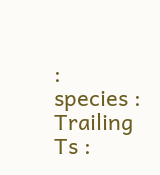:
species :
Trailing Ts :